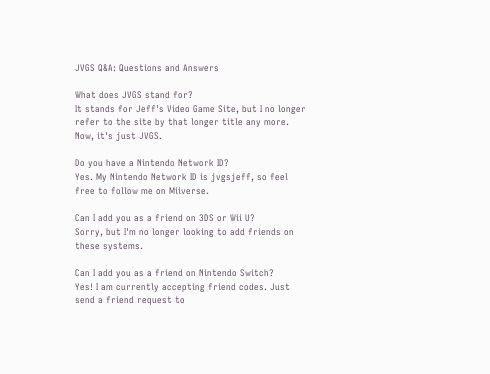JVGS Q&A: Questions and Answers

What does JVGS stand for?
It stands for Jeff's Video Game Site, but I no longer refer to the site by that longer title any more. Now, it's just JVGS.

Do you have a Nintendo Network ID?
Yes. My Nintendo Network ID is jvgsjeff, so feel free to follow me on Miiverse.

Can I add you as a friend on 3DS or Wii U?
Sorry, but I'm no longer looking to add friends on these systems.

Can I add you as a friend on Nintendo Switch?
Yes! I am currently accepting friend codes. Just send a friend request to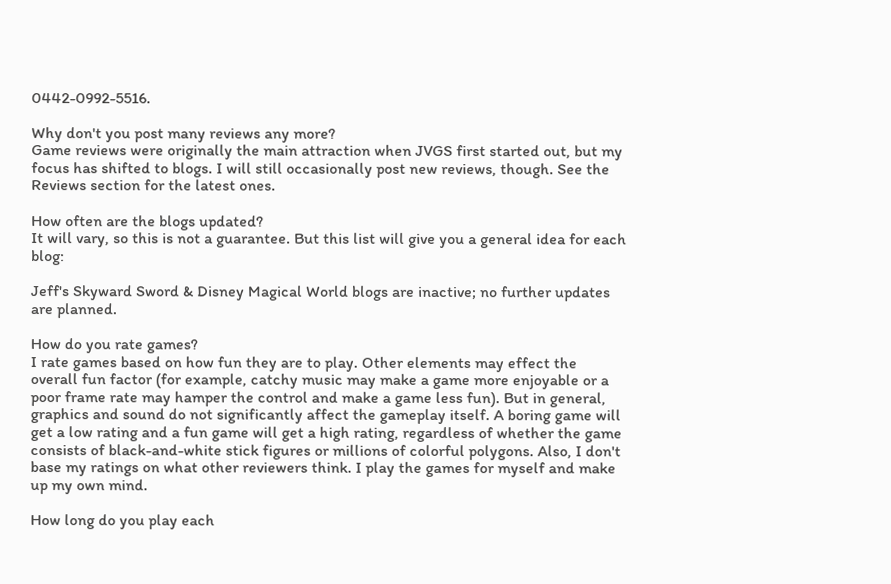0442-0992-5516.

Why don't you post many reviews any more?
Game reviews were originally the main attraction when JVGS first started out, but my focus has shifted to blogs. I will still occasionally post new reviews, though. See the Reviews section for the latest ones.

How often are the blogs updated?
It will vary, so this is not a guarantee. But this list will give you a general idea for each blog:

Jeff's Skyward Sword & Disney Magical World blogs are inactive; no further updates are planned.

How do you rate games?
I rate games based on how fun they are to play. Other elements may effect the overall fun factor (for example, catchy music may make a game more enjoyable or a poor frame rate may hamper the control and make a game less fun). But in general, graphics and sound do not significantly affect the gameplay itself. A boring game will get a low rating and a fun game will get a high rating, regardless of whether the game consists of black-and-white stick figures or millions of colorful polygons. Also, I don't base my ratings on what other reviewers think. I play the games for myself and make up my own mind.

How long do you play each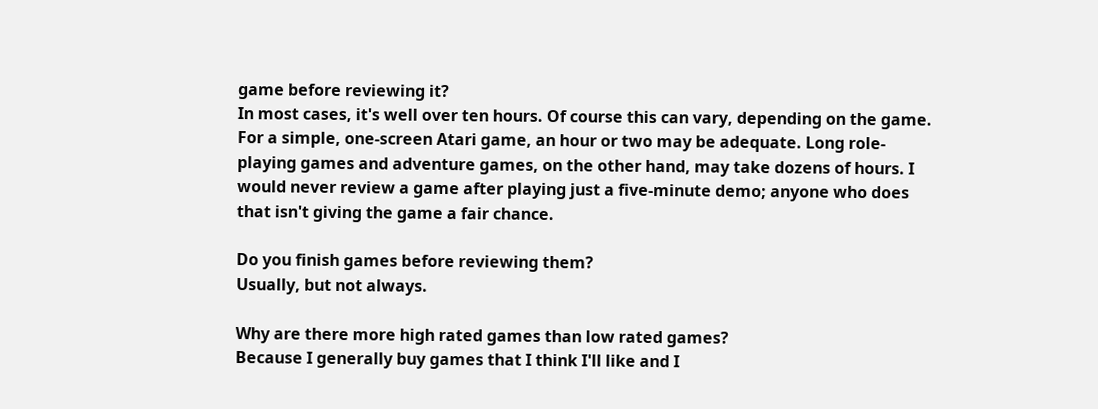game before reviewing it?
In most cases, it's well over ten hours. Of course this can vary, depending on the game. For a simple, one-screen Atari game, an hour or two may be adequate. Long role-playing games and adventure games, on the other hand, may take dozens of hours. I would never review a game after playing just a five-minute demo; anyone who does that isn't giving the game a fair chance.

Do you finish games before reviewing them?
Usually, but not always.

Why are there more high rated games than low rated games?
Because I generally buy games that I think I'll like and I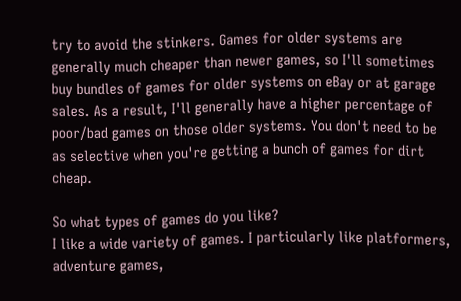try to avoid the stinkers. Games for older systems are generally much cheaper than newer games, so I'll sometimes buy bundles of games for older systems on eBay or at garage sales. As a result, I'll generally have a higher percentage of poor/bad games on those older systems. You don't need to be as selective when you're getting a bunch of games for dirt cheap.

So what types of games do you like?
I like a wide variety of games. I particularly like platformers, adventure games,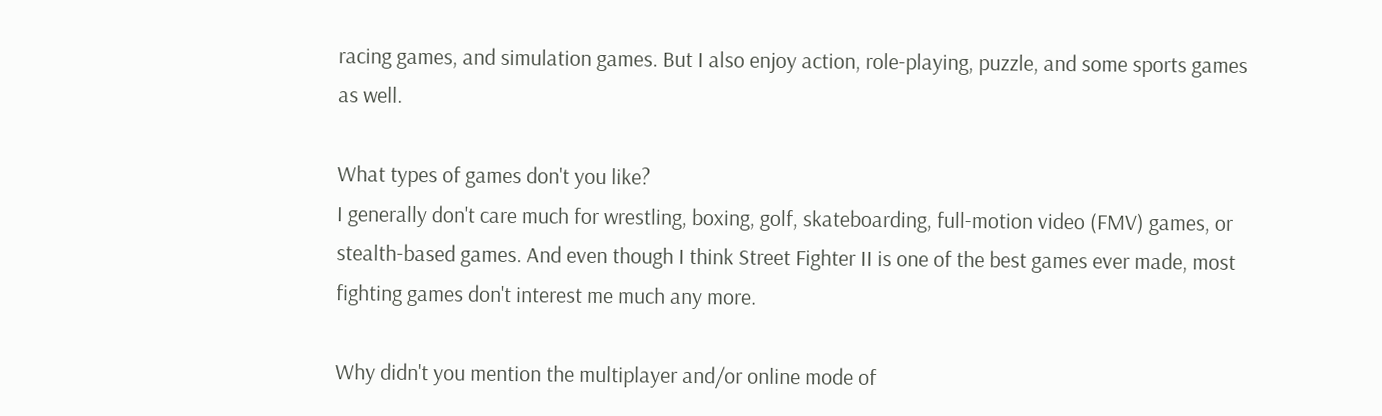racing games, and simulation games. But I also enjoy action, role-playing, puzzle, and some sports games as well.

What types of games don't you like?
I generally don't care much for wrestling, boxing, golf, skateboarding, full-motion video (FMV) games, or stealth-based games. And even though I think Street Fighter II is one of the best games ever made, most fighting games don't interest me much any more.

Why didn't you mention the multiplayer and/or online mode of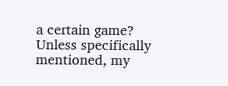a certain game?
Unless specifically mentioned, my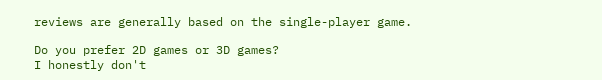reviews are generally based on the single-player game.

Do you prefer 2D games or 3D games?
I honestly don't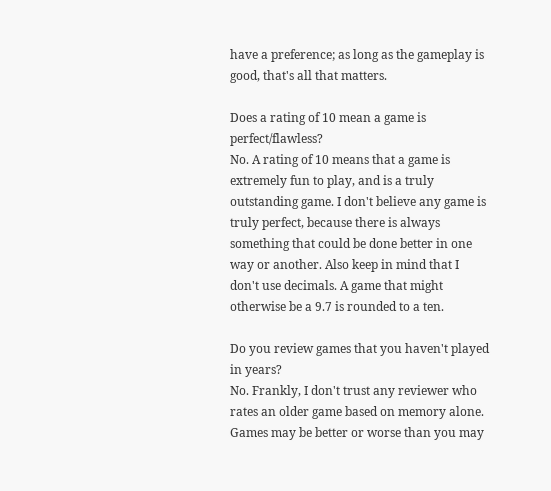have a preference; as long as the gameplay is good, that's all that matters.

Does a rating of 10 mean a game is perfect/flawless?
No. A rating of 10 means that a game is extremely fun to play, and is a truly outstanding game. I don't believe any game is truly perfect, because there is always something that could be done better in one way or another. Also keep in mind that I don't use decimals. A game that might otherwise be a 9.7 is rounded to a ten.

Do you review games that you haven't played in years?
No. Frankly, I don't trust any reviewer who rates an older game based on memory alone. Games may be better or worse than you may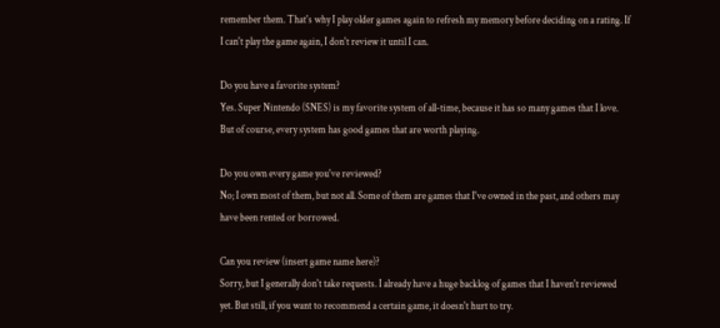remember them. That's why I play older games again to refresh my memory before deciding on a rating. If I can't play the game again, I don't review it until I can.

Do you have a favorite system?
Yes. Super Nintendo (SNES) is my favorite system of all-time, because it has so many games that I love. But of course, every system has good games that are worth playing.

Do you own every game you've reviewed?
No; I own most of them, but not all. Some of them are games that I've owned in the past, and others may have been rented or borrowed.

Can you review (insert game name here)?
Sorry, but I generally don't take requests. I already have a huge backlog of games that I haven't reviewed yet. But still, if you want to recommend a certain game, it doesn't hurt to try.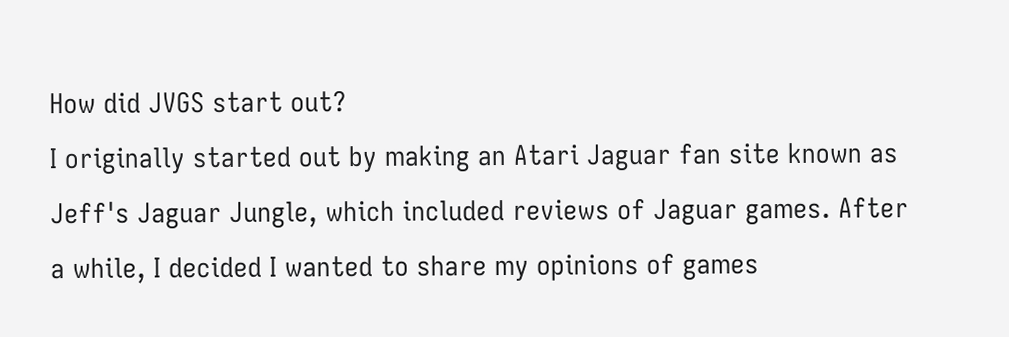How did JVGS start out?
I originally started out by making an Atari Jaguar fan site known as Jeff's Jaguar Jungle, which included reviews of Jaguar games. After a while, I decided I wanted to share my opinions of games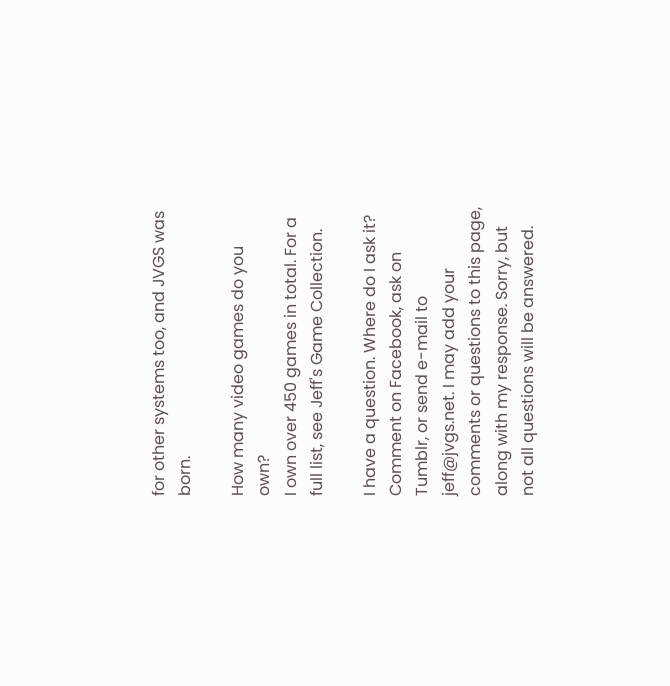for other systems too, and JVGS was born.

How many video games do you own?
I own over 450 games in total. For a full list, see Jeff's Game Collection.

I have a question. Where do I ask it?
Comment on Facebook, ask on Tumblr, or send e-mail to jeff@jvgs.net. I may add your comments or questions to this page, along with my response. Sorry, but not all questions will be answered.